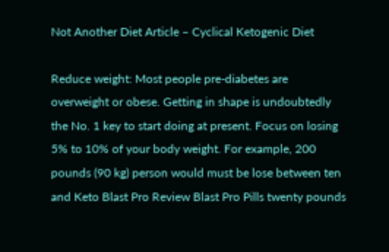Not Another Diet Article – Cyclical Ketogenic Diet

Reduce weight: Most people pre-diabetes are overweight or obese. Getting in shape is undoubtedly the No. 1 key to start doing at present. Focus on losing 5% to 10% of your body weight. For example, 200 pounds (90 kg) person would must be lose between ten and Keto Blast Pro Review Blast Pro Pills twenty pounds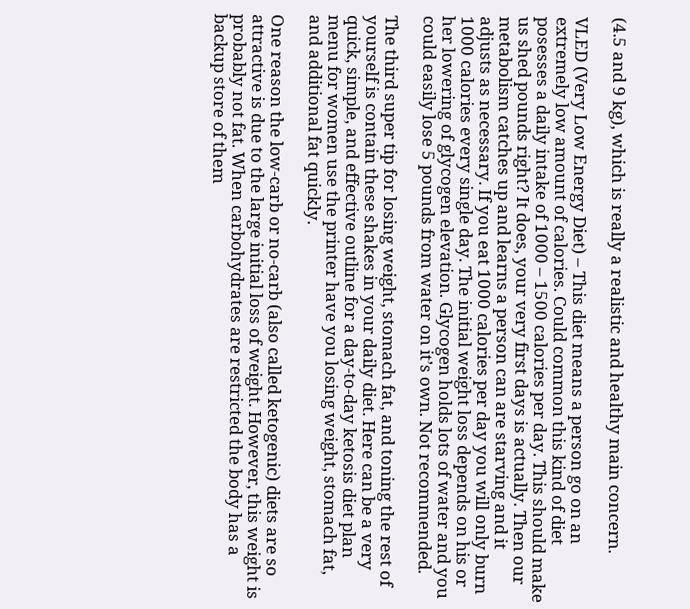(4.5 and 9 kg), which is really a realistic and healthy main concern.

VLED (Very Low Energy Diet) – This diet means a person go on an extremely low amount of calories. Could common this kind of diet posesses a daily intake of 1000 – 1500 calories per day. This should make us shed pounds right? It does, your very first days is actually. Then our metabolism catches up and learns a person can are starving and it adjusts as necessary. If you eat 1000 calories per day you will only burn 1000 calories every single day. The initial weight loss depends on his or her lowering of glycogen elevation. Glycogen holds lots of water and you could easily lose 5 pounds from water on it’s own. Not recommended.

The third super tip for losing weight, stomach fat, and toning the rest of yourself is contain these shakes in your daily diet. Here can be a very quick, simple, and effective outline for a day-to-day ketosis diet plan menu for women use the printer have you losing weight, stomach fat, and additional fat quickly.

One reason the low-carb or no-carb (also called ketogenic) diets are so attractive is due to the large initial loss of weight. However, this weight is probably not fat. When carbohydrates are restricted the body has a backup store of them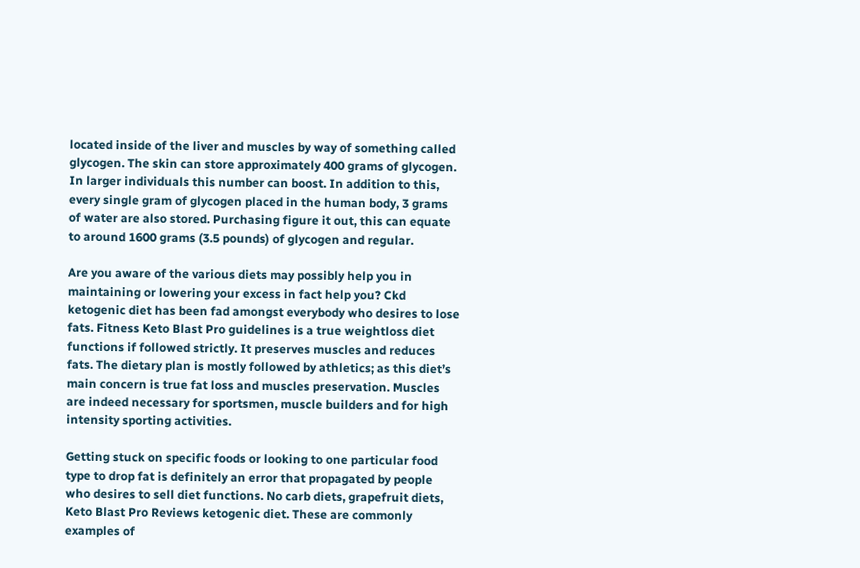located inside of the liver and muscles by way of something called glycogen. The skin can store approximately 400 grams of glycogen. In larger individuals this number can boost. In addition to this, every single gram of glycogen placed in the human body, 3 grams of water are also stored. Purchasing figure it out, this can equate to around 1600 grams (3.5 pounds) of glycogen and regular.

Are you aware of the various diets may possibly help you in maintaining or lowering your excess in fact help you? Ckd ketogenic diet has been fad amongst everybody who desires to lose fats. Fitness Keto Blast Pro guidelines is a true weightloss diet functions if followed strictly. It preserves muscles and reduces fats. The dietary plan is mostly followed by athletics; as this diet’s main concern is true fat loss and muscles preservation. Muscles are indeed necessary for sportsmen, muscle builders and for high intensity sporting activities.

Getting stuck on specific foods or looking to one particular food type to drop fat is definitely an error that propagated by people who desires to sell diet functions. No carb diets, grapefruit diets, Keto Blast Pro Reviews ketogenic diet. These are commonly examples of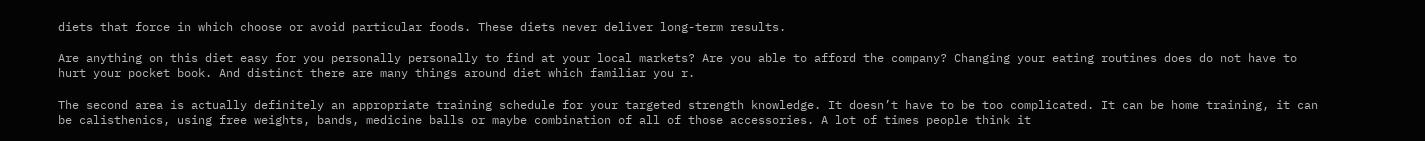diets that force in which choose or avoid particular foods. These diets never deliver long-term results.

Are anything on this diet easy for you personally personally to find at your local markets? Are you able to afford the company? Changing your eating routines does do not have to hurt your pocket book. And distinct there are many things around diet which familiar you r.

The second area is actually definitely an appropriate training schedule for your targeted strength knowledge. It doesn’t have to be too complicated. It can be home training, it can be calisthenics, using free weights, bands, medicine balls or maybe combination of all of those accessories. A lot of times people think it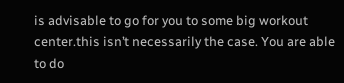is advisable to go for you to some big workout center.this isn’t necessarily the case. You are able to do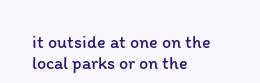it outside at one on the local parks or on the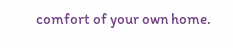comfort of your own home.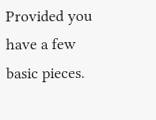Provided you have a few basic pieces.